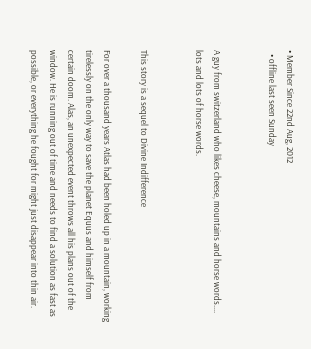• Member Since 22nd Aug, 2012
  • offline last seen Sunday


A guy from switzerland who likes cheese, mountains and horse words.... lots and lots of horse words.


This story is a sequel to Divine Indifference

For over a thousand years Atlas had been holed up in a mountain, working tirelessly on the only way to save the planet Equus and himself from certain doom. Alas, an unexpected event throws all his plans out of the window. He is running out of time and needs to find a solution as fast as possible, or everything he fought for might just disappear into thin air.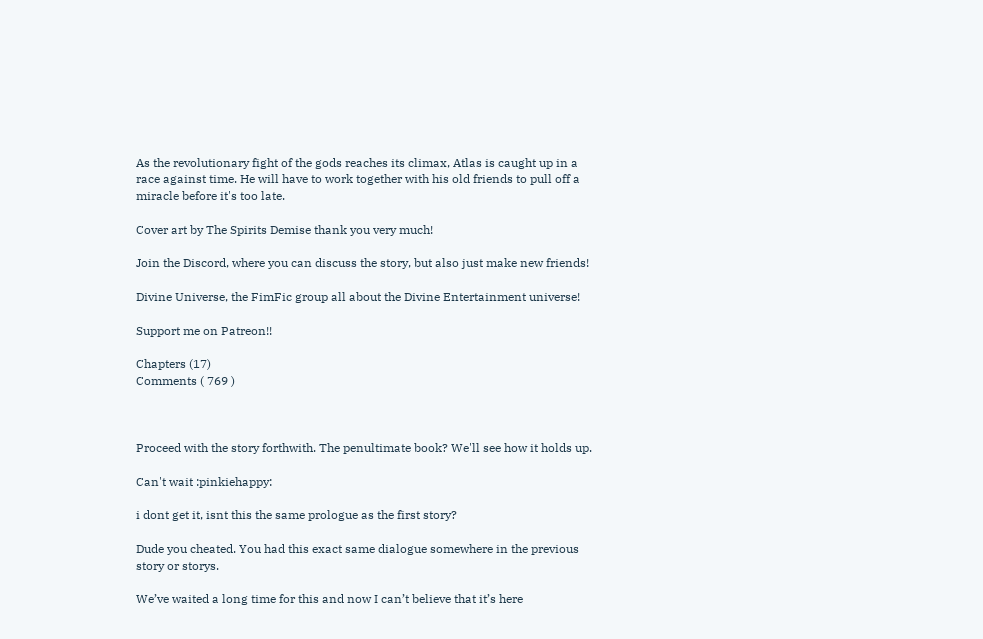As the revolutionary fight of the gods reaches its climax, Atlas is caught up in a race against time. He will have to work together with his old friends to pull off a miracle before it's too late.

Cover art by The Spirits Demise thank you very much!

Join the Discord, where you can discuss the story, but also just make new friends!

Divine Universe, the FimFic group all about the Divine Entertainment universe!

Support me on Patreon!!

Chapters (17)
Comments ( 769 )



Proceed with the story forthwith. The penultimate book? We'll see how it holds up.

Can't wait :pinkiehappy:

i dont get it, isnt this the same prologue as the first story?

Dude you cheated. You had this exact same dialogue somewhere in the previous story or storys.

We’ve waited a long time for this and now I can’t believe that it’s here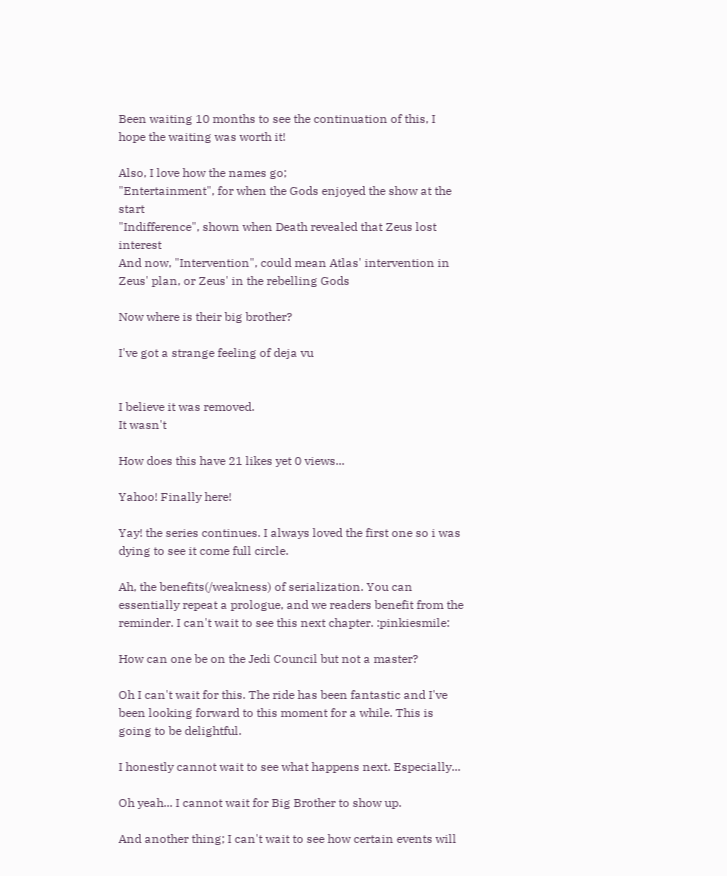Been waiting 10 months to see the continuation of this, I hope the waiting was worth it!

Also, I love how the names go;
"Entertainment", for when the Gods enjoyed the show at the start
"Indifference", shown when Death revealed that Zeus lost interest
And now, "Intervention", could mean Atlas' intervention in Zeus' plan, or Zeus' in the rebelling Gods

Now where is their big brother?

I've got a strange feeling of deja vu


I believe it was removed.
It wasn't

How does this have 21 likes yet 0 views...

Yahoo! Finally here!

Yay! the series continues. I always loved the first one so i was dying to see it come full circle.

Ah, the benefits(/weakness) of serialization. You can essentially repeat a prologue, and we readers benefit from the reminder. I can't wait to see this next chapter. :pinkiesmile:

How can one be on the Jedi Council but not a master?

Oh I can't wait for this. The ride has been fantastic and I've been looking forward to this moment for a while. This is going to be delightful.

I honestly cannot wait to see what happens next. Especially...

Oh yeah... I cannot wait for Big Brother to show up.

And another thing; I can't wait to see how certain events will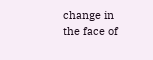change in the face of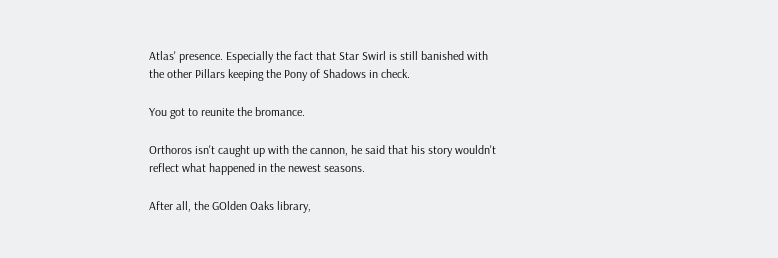Atlas' presence. Especially the fact that Star Swirl is still banished with the other Pillars keeping the Pony of Shadows in check.

You got to reunite the bromance.

Orthoros isn't caught up with the cannon, he said that his story wouldn't reflect what happened in the newest seasons.

After all, the GOlden Oaks library,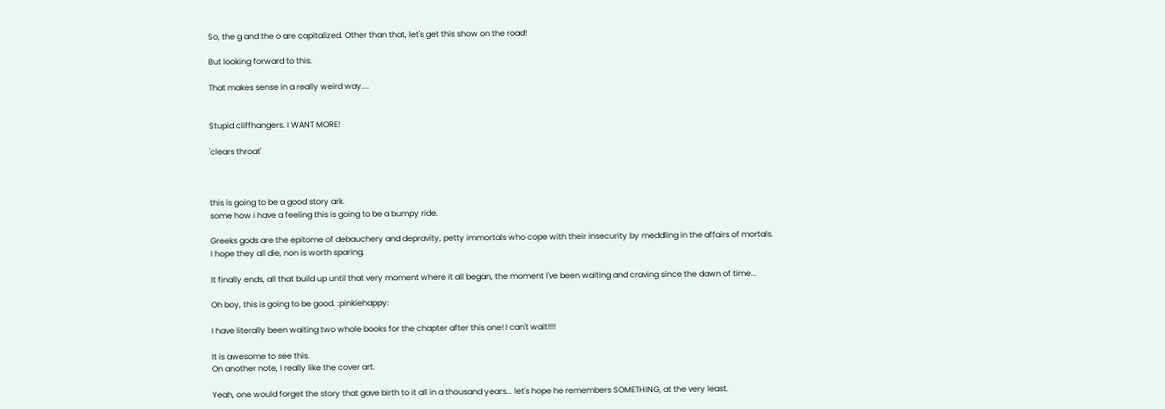So, the g and the o are capitalized. Other than that, let's get this show on the road!

But looking forward to this.

That makes sense in a really weird way....


Stupid cliffhangers. I WANT MORE!

'clears throat'



this is going to be a good story ark.
some how i have a feeling this is going to be a bumpy ride.

Greeks gods are the epitome of debauchery and depravity, petty immortals who cope with their insecurity by meddling in the affairs of mortals.
I hope they all die, non is worth sparing.

It finally ends, all that build up until that very moment where it all began, the moment I've been waiting and craving since the dawn of time...

Oh boy, this is going to be good. :pinkiehappy:

I have literally been waiting two whole books for the chapter after this one! I can't wait!!!!

It is awesome to see this.
On another note, I really like the cover art.

Yeah, one would forget the story that gave birth to it all in a thousand years... let's hope he remembers SOMETHING, at the very least.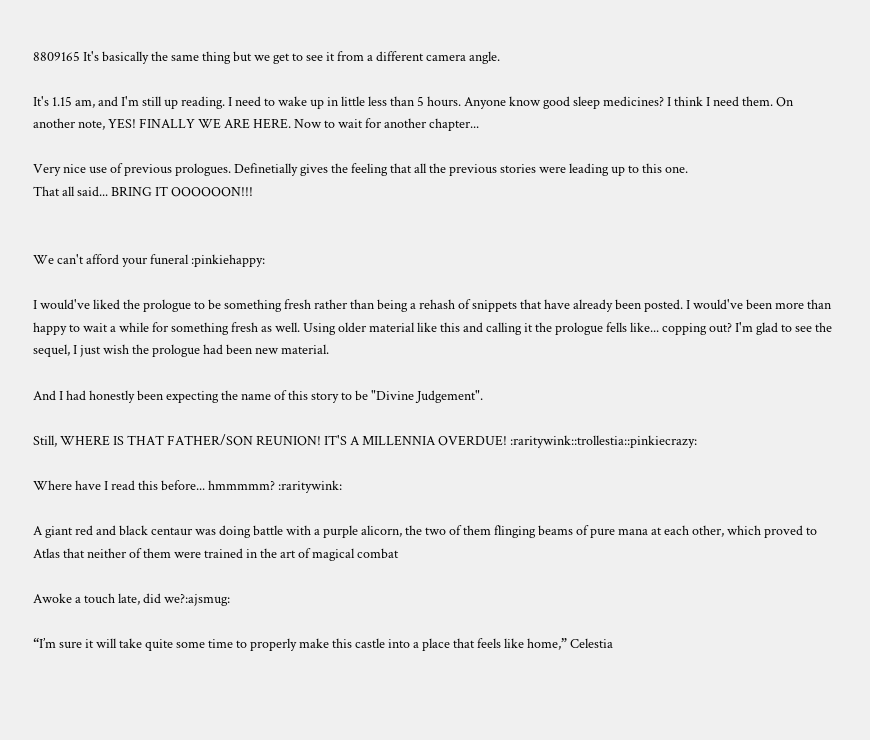8809165 It's basically the same thing but we get to see it from a different camera angle.

It's 1.15 am, and I'm still up reading. I need to wake up in little less than 5 hours. Anyone know good sleep medicines? I think I need them. On another note, YES! FINALLY WE ARE HERE. Now to wait for another chapter...

Very nice use of previous prologues. Definetially gives the feeling that all the previous stories were leading up to this one.
That all said... BRING IT OOOOOON!!!


We can't afford your funeral :pinkiehappy:

I would've liked the prologue to be something fresh rather than being a rehash of snippets that have already been posted. I would've been more than happy to wait a while for something fresh as well. Using older material like this and calling it the prologue fells like... copping out? I'm glad to see the sequel, I just wish the prologue had been new material.

And I had honestly been expecting the name of this story to be "Divine Judgement".

Still, WHERE IS THAT FATHER/SON REUNION! IT'S A MILLENNIA OVERDUE! :raritywink::trollestia::pinkiecrazy:

Where have I read this before... hmmmmm? :raritywink:

A giant red and black centaur was doing battle with a purple alicorn, the two of them flinging beams of pure mana at each other, which proved to Atlas that neither of them were trained in the art of magical combat

Awoke a touch late, did we?:ajsmug:

“I’m sure it will take quite some time to properly make this castle into a place that feels like home,” Celestia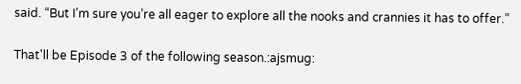said. “But I’m sure you’re all eager to explore all the nooks and crannies it has to offer.”

That'll be Episode 3 of the following season.:ajsmug: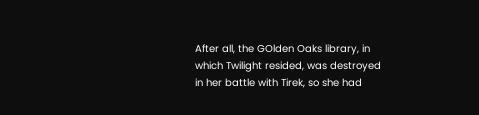After all, the GOlden Oaks library, in which Twilight resided, was destroyed in her battle with Tirek, so she had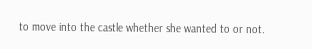to move into the castle whether she wanted to or not.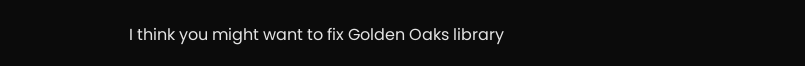I think you might want to fix Golden Oaks library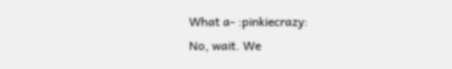What a- :pinkiecrazy:
No, wait. We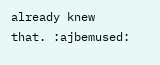already knew that. :ajbemused: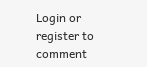Login or register to comment